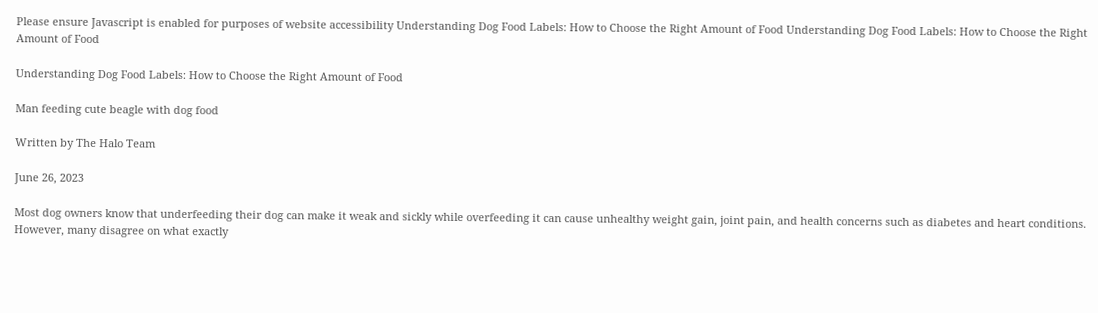Please ensure Javascript is enabled for purposes of website accessibility Understanding Dog Food Labels: How to Choose the Right Amount of Food Understanding Dog Food Labels: How to Choose the Right Amount of Food

Understanding Dog Food Labels: How to Choose the Right Amount of Food

Man feeding cute beagle with dog food

Written by The Halo Team

June 26, 2023

Most dog owners know that underfeeding their dog can make it weak and sickly while overfeeding it can cause unhealthy weight gain, joint pain, and health concerns such as diabetes and heart conditions. However, many disagree on what exactly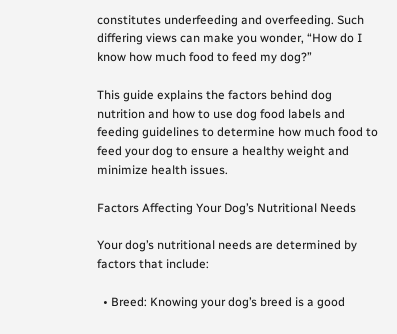constitutes underfeeding and overfeeding. Such differing views can make you wonder, “How do I know how much food to feed my dog?”

This guide explains the factors behind dog nutrition and how to use dog food labels and feeding guidelines to determine how much food to feed your dog to ensure a healthy weight and minimize health issues.

Factors Affecting Your Dog’s Nutritional Needs

Your dog’s nutritional needs are determined by factors that include:

  • Breed: Knowing your dog’s breed is a good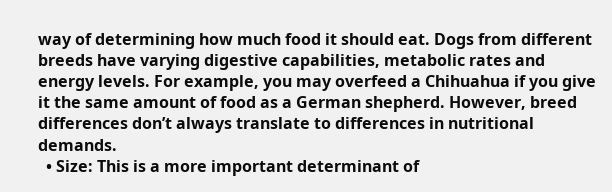way of determining how much food it should eat. Dogs from different breeds have varying digestive capabilities, metabolic rates and energy levels. For example, you may overfeed a Chihuahua if you give it the same amount of food as a German shepherd. However, breed differences don’t always translate to differences in nutritional demands.
  • Size: This is a more important determinant of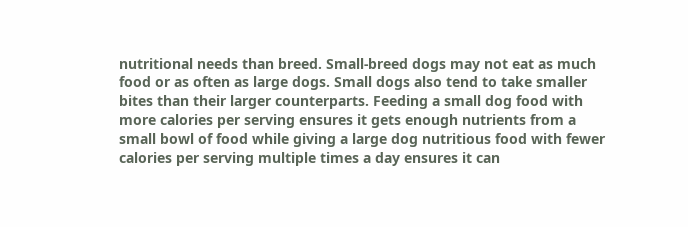nutritional needs than breed. Small-breed dogs may not eat as much food or as often as large dogs. Small dogs also tend to take smaller bites than their larger counterparts. Feeding a small dog food with more calories per serving ensures it gets enough nutrients from a small bowl of food while giving a large dog nutritious food with fewer calories per serving multiple times a day ensures it can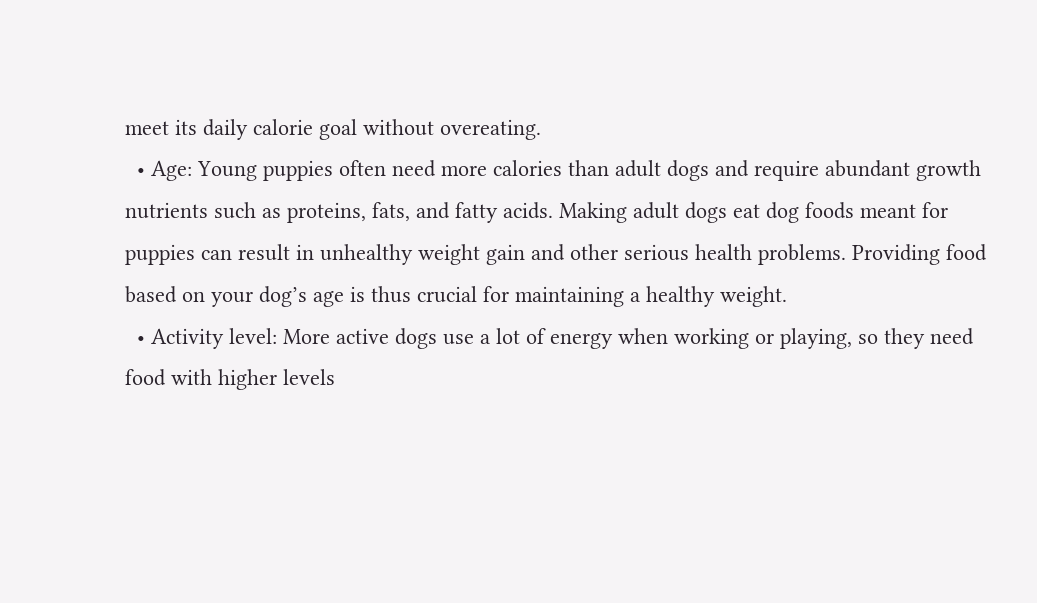meet its daily calorie goal without overeating.
  • Age: Young puppies often need more calories than adult dogs and require abundant growth nutrients such as proteins, fats, and fatty acids. Making adult dogs eat dog foods meant for puppies can result in unhealthy weight gain and other serious health problems. Providing food based on your dog’s age is thus crucial for maintaining a healthy weight.
  • Activity level: More active dogs use a lot of energy when working or playing, so they need food with higher levels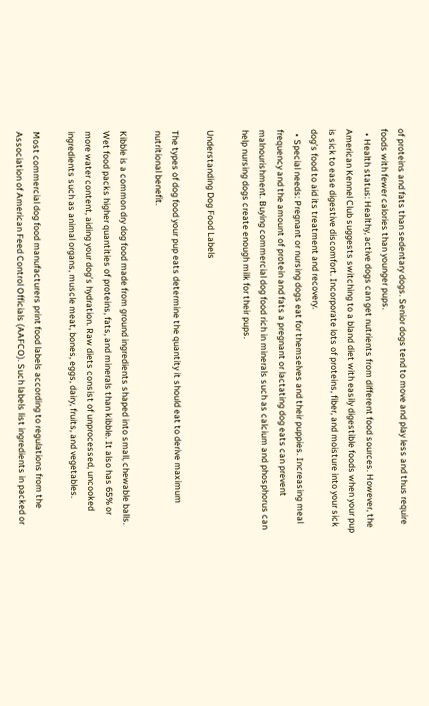of proteins and fats than sedentary dogs. Senior dogs tend to move and play less and thus require foods with fewer calories than younger pups.
  • Health status: Healthy, active dogs can get nutrients from different food sources. However, the American Kennel Club suggests switching to a bland diet with easily digestible foods when your pup is sick to ease digestive discomfort. Incorporate lots of proteins, fiber, and moisture into your sick dog’s food to aid its treatment and recovery.
  • Special needs: Pregnant or nursing dogs eat for themselves and their puppies. Increasing meal frequency and the amount of protein and fats a pregnant or lactating dog eats can prevent malnourishment. Buying commercial dog food rich in minerals such as calcium and phosphorus can help nursing dogs create enough milk for their pups.

Understanding Dog Food Labels

The types of dog food your pup eats determine the quantity it should eat to derive maximum nutritional benefit.

Kibble is a common dry dog food made from ground ingredients shaped into small, chewable balls. Wet food packs higher quantities of proteins, fats, and minerals than kibble. It also has 65% or more water content, aiding your dog’s hydration. Raw diets consist of unprocessed, uncooked ingredients such as animal organs, muscle meat, bones, eggs, dairy, fruits, and vegetables.

Most commercial dog food manufacturers print food labels according to regulations from the Association of American Feed Control Officials (AAFCO). Such labels list ingredients in packed or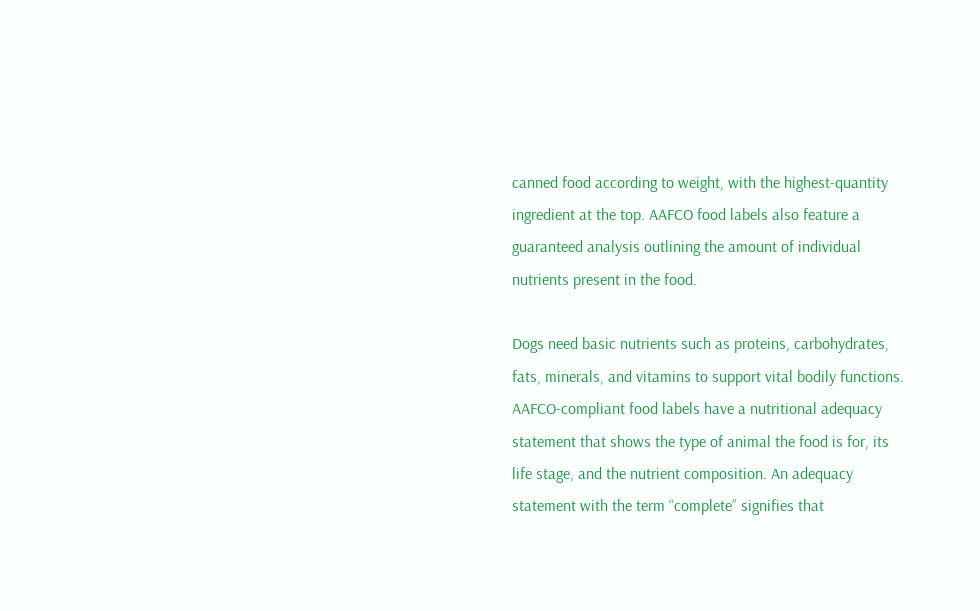canned food according to weight, with the highest-quantity ingredient at the top. AAFCO food labels also feature a guaranteed analysis outlining the amount of individual nutrients present in the food.

Dogs need basic nutrients such as proteins, carbohydrates, fats, minerals, and vitamins to support vital bodily functions. AAFCO-compliant food labels have a nutritional adequacy statement that shows the type of animal the food is for, its life stage, and the nutrient composition. An adequacy statement with the term “complete” signifies that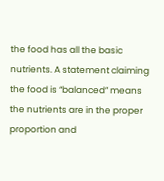the food has all the basic nutrients. A statement claiming the food is “balanced” means the nutrients are in the proper proportion and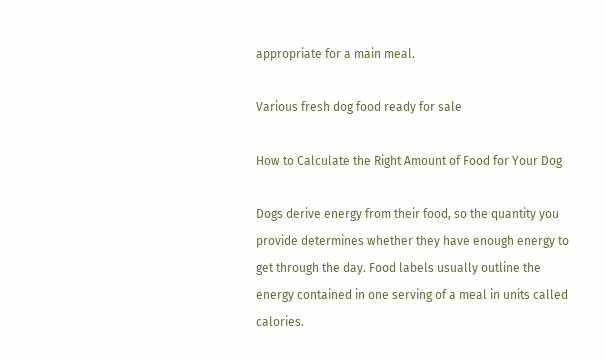appropriate for a main meal.

Various fresh dog food ready for sale

How to Calculate the Right Amount of Food for Your Dog

Dogs derive energy from their food, so the quantity you provide determines whether they have enough energy to get through the day. Food labels usually outline the energy contained in one serving of a meal in units called calories.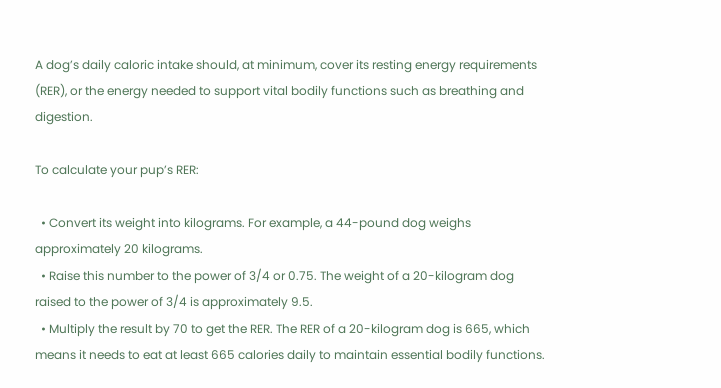A dog’s daily caloric intake should, at minimum, cover its resting energy requirements (RER), or the energy needed to support vital bodily functions such as breathing and digestion.

To calculate your pup’s RER:

  • Convert its weight into kilograms. For example, a 44-pound dog weighs approximately 20 kilograms.
  • Raise this number to the power of 3/4 or 0.75. The weight of a 20-kilogram dog raised to the power of 3/4 is approximately 9.5.
  • Multiply the result by 70 to get the RER. The RER of a 20-kilogram dog is 665, which means it needs to eat at least 665 calories daily to maintain essential bodily functions.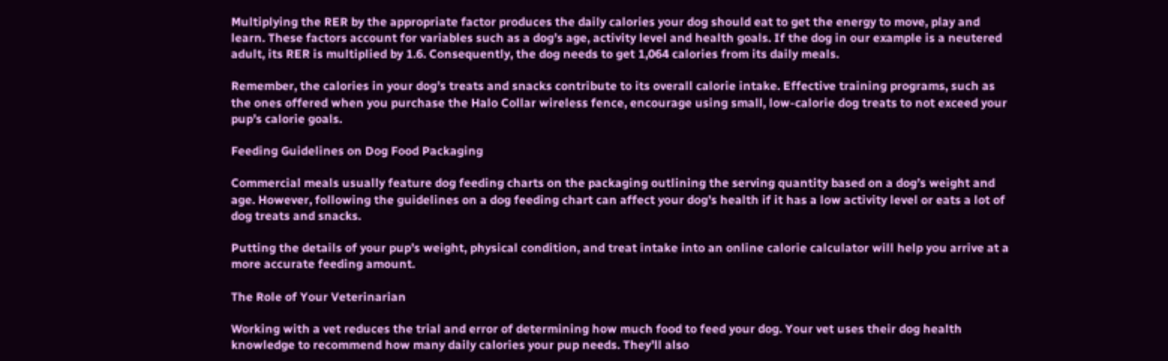Multiplying the RER by the appropriate factor produces the daily calories your dog should eat to get the energy to move, play and learn. These factors account for variables such as a dog’s age, activity level and health goals. If the dog in our example is a neutered adult, its RER is multiplied by 1.6. Consequently, the dog needs to get 1,064 calories from its daily meals.

Remember, the calories in your dog’s treats and snacks contribute to its overall calorie intake. Effective training programs, such as the ones offered when you purchase the Halo Collar wireless fence, encourage using small, low-calorie dog treats to not exceed your pup’s calorie goals.

Feeding Guidelines on Dog Food Packaging

Commercial meals usually feature dog feeding charts on the packaging outlining the serving quantity based on a dog’s weight and age. However, following the guidelines on a dog feeding chart can affect your dog’s health if it has a low activity level or eats a lot of dog treats and snacks.

Putting the details of your pup’s weight, physical condition, and treat intake into an online calorie calculator will help you arrive at a more accurate feeding amount.

The Role of Your Veterinarian

Working with a vet reduces the trial and error of determining how much food to feed your dog. Your vet uses their dog health knowledge to recommend how many daily calories your pup needs. They’ll also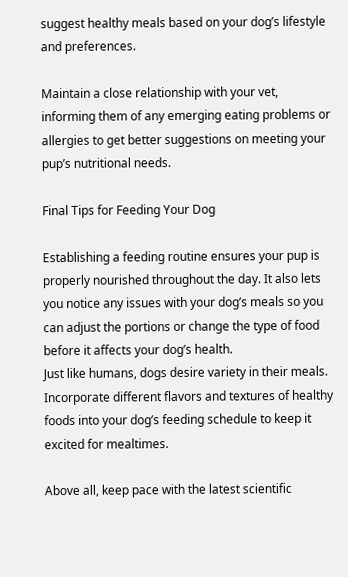suggest healthy meals based on your dog’s lifestyle and preferences.

Maintain a close relationship with your vet, informing them of any emerging eating problems or allergies to get better suggestions on meeting your pup’s nutritional needs.

Final Tips for Feeding Your Dog

Establishing a feeding routine ensures your pup is properly nourished throughout the day. It also lets you notice any issues with your dog’s meals so you can adjust the portions or change the type of food before it affects your dog’s health.
Just like humans, dogs desire variety in their meals. Incorporate different flavors and textures of healthy foods into your dog’s feeding schedule to keep it excited for mealtimes.

Above all, keep pace with the latest scientific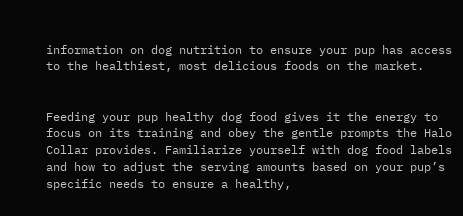information on dog nutrition to ensure your pup has access to the healthiest, most delicious foods on the market.


Feeding your pup healthy dog food gives it the energy to focus on its training and obey the gentle prompts the Halo Collar provides. Familiarize yourself with dog food labels and how to adjust the serving amounts based on your pup’s specific needs to ensure a healthy,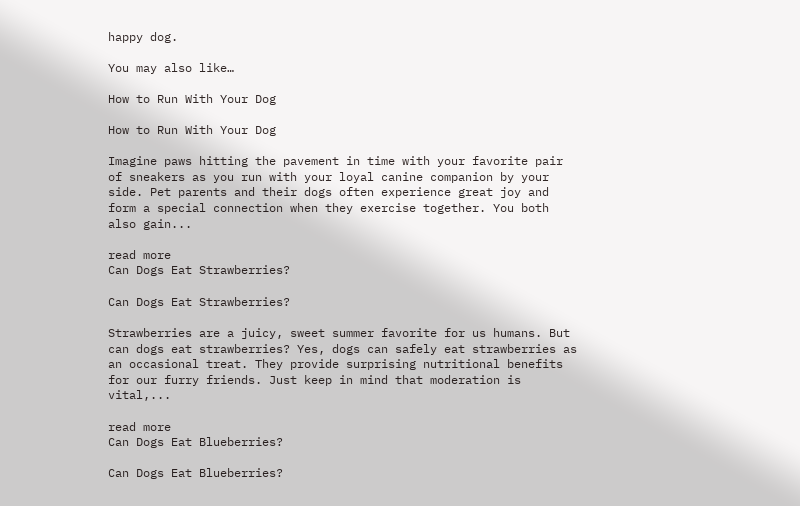happy dog.

You may also like…

How to Run With Your Dog

How to Run With Your Dog

Imagine paws hitting the pavement in time with your favorite pair of sneakers as you run with your loyal canine companion by your side. Pet parents and their dogs often experience great joy and form a special connection when they exercise together. You both also gain...

read more
Can Dogs Eat Strawberries?

Can Dogs Eat Strawberries?

Strawberries are a juicy, sweet summer favorite for us humans. But can dogs eat strawberries? Yes, dogs can safely eat strawberries as an occasional treat. They provide surprising nutritional benefits for our furry friends. Just keep in mind that moderation is vital,...

read more
Can Dogs Eat Blueberries?

Can Dogs Eat Blueberries?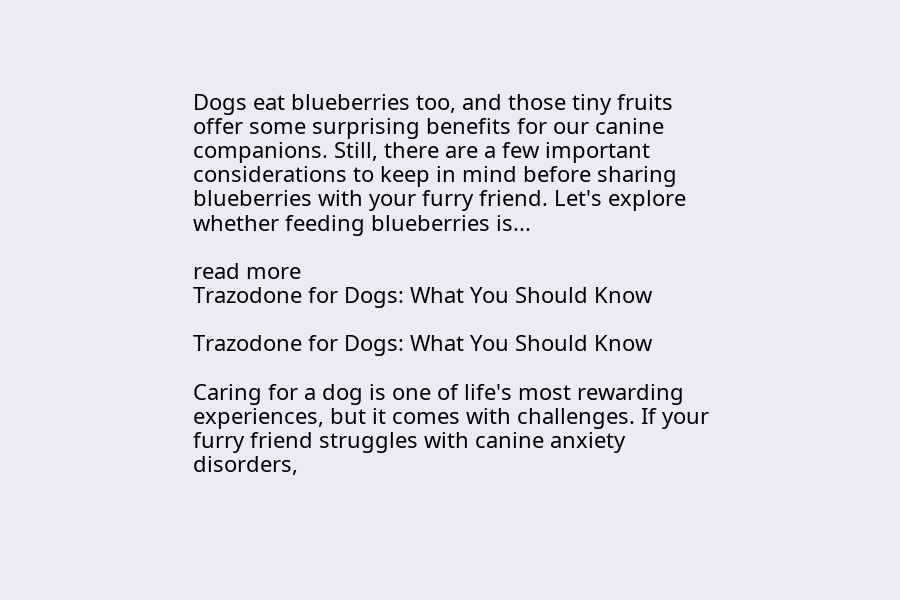Dogs eat blueberries too, and those tiny fruits offer some surprising benefits for our canine companions. Still, there are a few important considerations to keep in mind before sharing blueberries with your furry friend. Let's explore whether feeding blueberries is...

read more
Trazodone for Dogs: What You Should Know

Trazodone for Dogs: What You Should Know

Caring for a dog is one of life's most rewarding experiences, but it comes with challenges. If your furry friend struggles with canine anxiety disorders,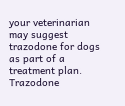your veterinarian may suggest trazodone for dogs as part of a treatment plan. Trazodone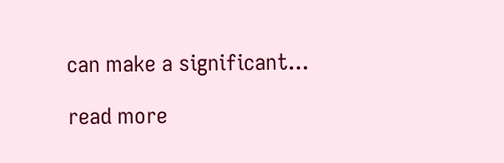can make a significant...

read more